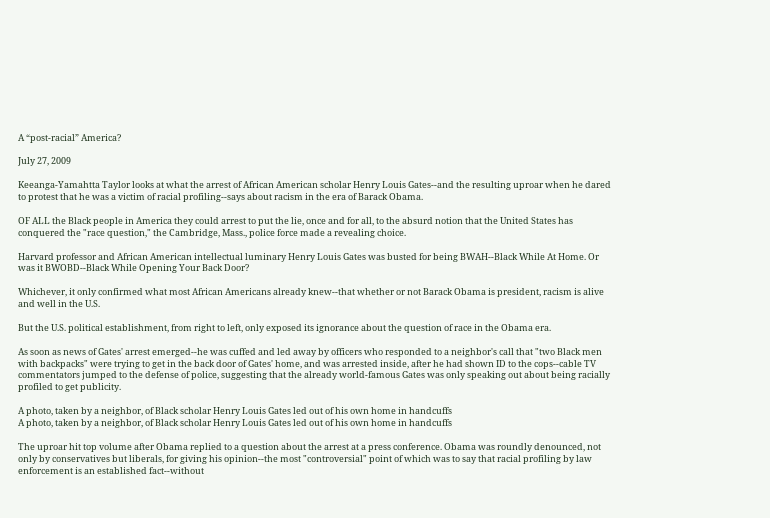A “post-racial” America?

July 27, 2009

Keeanga-Yamahtta Taylor looks at what the arrest of African American scholar Henry Louis Gates--and the resulting uproar when he dared to protest that he was a victim of racial profiling--says about racism in the era of Barack Obama.

OF ALL the Black people in America they could arrest to put the lie, once and for all, to the absurd notion that the United States has conquered the "race question," the Cambridge, Mass., police force made a revealing choice.

Harvard professor and African American intellectual luminary Henry Louis Gates was busted for being BWAH--Black While At Home. Or was it BWOBD--Black While Opening Your Back Door?

Whichever, it only confirmed what most African Americans already knew--that whether or not Barack Obama is president, racism is alive and well in the U.S.

But the U.S. political establishment, from right to left, only exposed its ignorance about the question of race in the Obama era.

As soon as news of Gates' arrest emerged--he was cuffed and led away by officers who responded to a neighbor's call that "two Black men with backpacks" were trying to get in the back door of Gates' home, and was arrested inside, after he had shown ID to the cops--cable TV commentators jumped to the defense of police, suggesting that the already world-famous Gates was only speaking out about being racially profiled to get publicity.

A photo, taken by a neighbor, of Black scholar Henry Louis Gates led out of his own home in handcuffs
A photo, taken by a neighbor, of Black scholar Henry Louis Gates led out of his own home in handcuffs

The uproar hit top volume after Obama replied to a question about the arrest at a press conference. Obama was roundly denounced, not only by conservatives but liberals, for giving his opinion--the most "controversial" point of which was to say that racial profiling by law enforcement is an established fact--without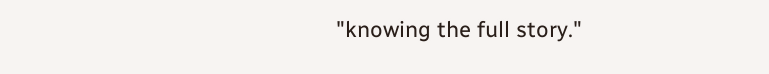"knowing the full story."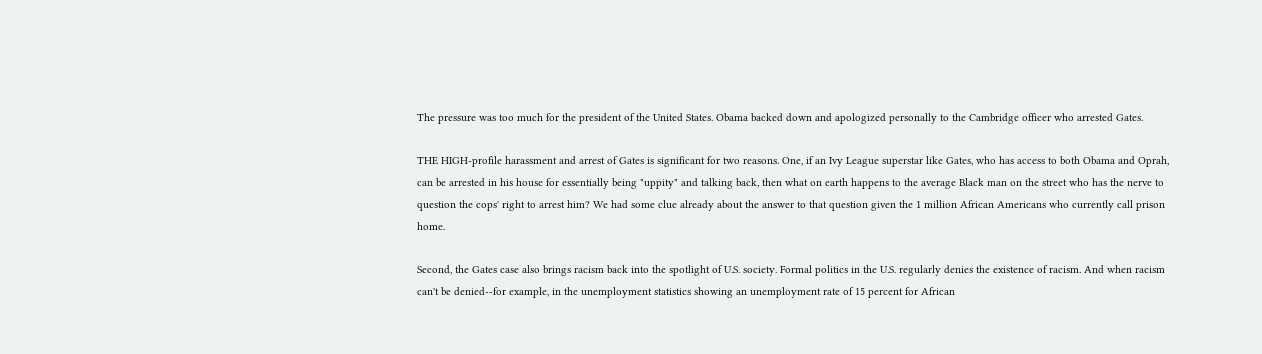The pressure was too much for the president of the United States. Obama backed down and apologized personally to the Cambridge officer who arrested Gates.

THE HIGH-profile harassment and arrest of Gates is significant for two reasons. One, if an Ivy League superstar like Gates, who has access to both Obama and Oprah, can be arrested in his house for essentially being "uppity" and talking back, then what on earth happens to the average Black man on the street who has the nerve to question the cops' right to arrest him? We had some clue already about the answer to that question given the 1 million African Americans who currently call prison home.

Second, the Gates case also brings racism back into the spotlight of U.S. society. Formal politics in the U.S. regularly denies the existence of racism. And when racism can't be denied--for example, in the unemployment statistics showing an unemployment rate of 15 percent for African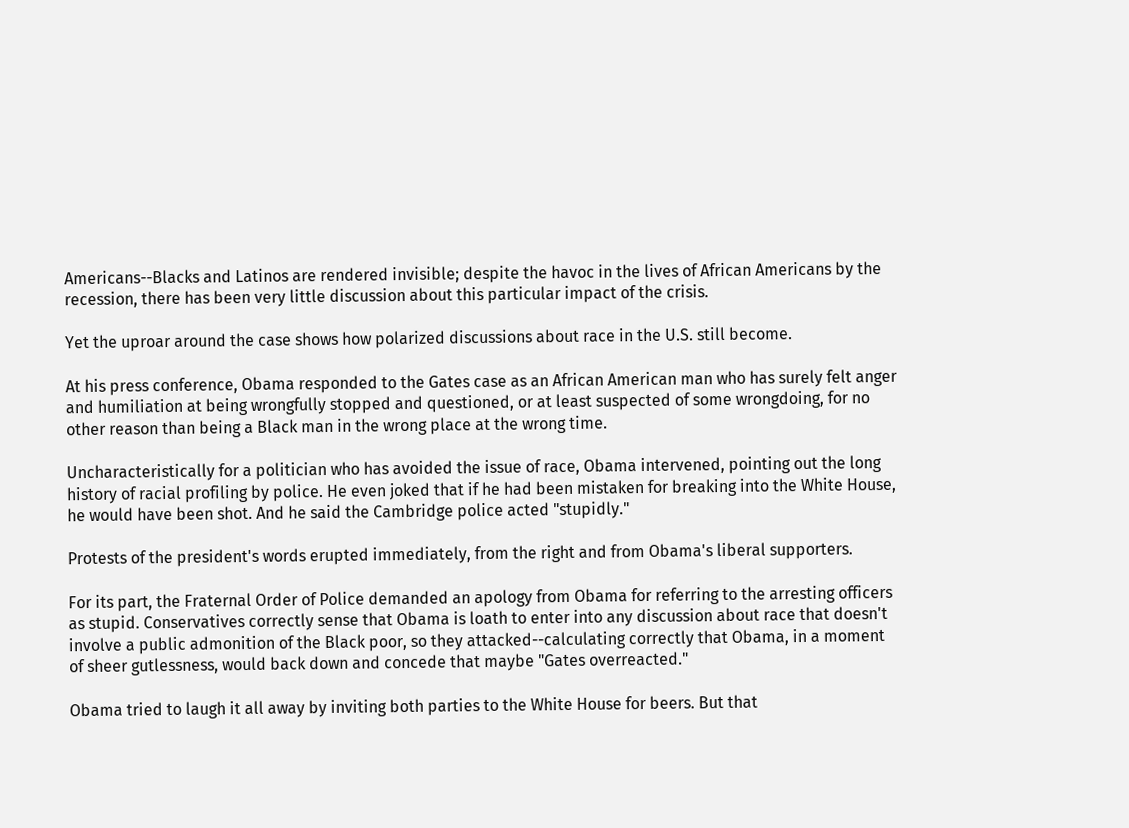Americans--Blacks and Latinos are rendered invisible; despite the havoc in the lives of African Americans by the recession, there has been very little discussion about this particular impact of the crisis.

Yet the uproar around the case shows how polarized discussions about race in the U.S. still become.

At his press conference, Obama responded to the Gates case as an African American man who has surely felt anger and humiliation at being wrongfully stopped and questioned, or at least suspected of some wrongdoing, for no other reason than being a Black man in the wrong place at the wrong time.

Uncharacteristically for a politician who has avoided the issue of race, Obama intervened, pointing out the long history of racial profiling by police. He even joked that if he had been mistaken for breaking into the White House, he would have been shot. And he said the Cambridge police acted "stupidly."

Protests of the president's words erupted immediately, from the right and from Obama's liberal supporters.

For its part, the Fraternal Order of Police demanded an apology from Obama for referring to the arresting officers as stupid. Conservatives correctly sense that Obama is loath to enter into any discussion about race that doesn't involve a public admonition of the Black poor, so they attacked--calculating correctly that Obama, in a moment of sheer gutlessness, would back down and concede that maybe "Gates overreacted."

Obama tried to laugh it all away by inviting both parties to the White House for beers. But that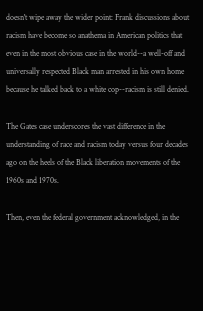doesn't wipe away the wider point: Frank discussions about racism have become so anathema in American politics that even in the most obvious case in the world--a well-off and universally respected Black man arrested in his own home because he talked back to a white cop--racism is still denied.

The Gates case underscores the vast difference in the understanding of race and racism today versus four decades ago on the heels of the Black liberation movements of the 1960s and 1970s.

Then, even the federal government acknowledged, in the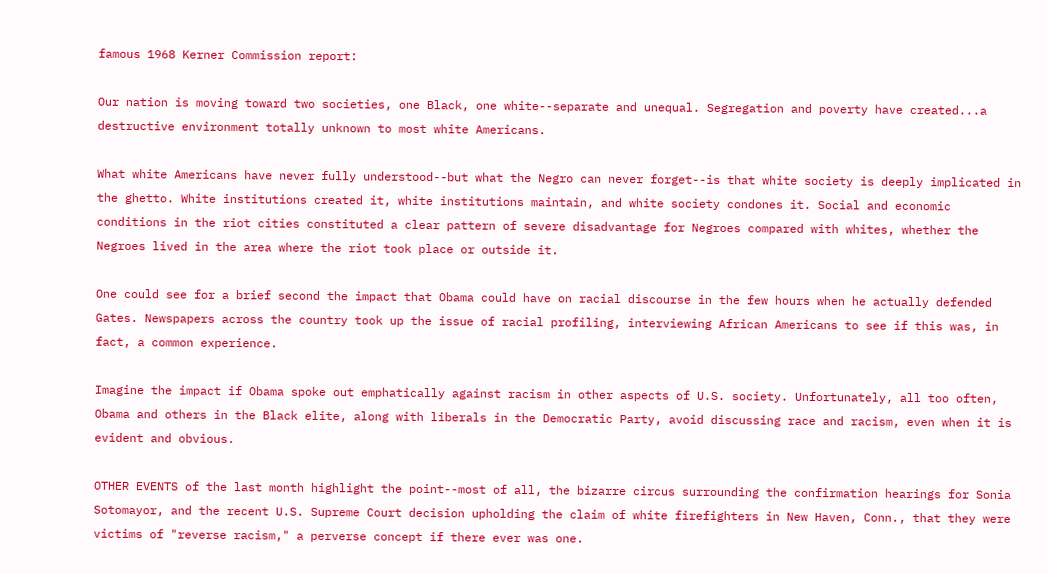famous 1968 Kerner Commission report:

Our nation is moving toward two societies, one Black, one white--separate and unequal. Segregation and poverty have created...a destructive environment totally unknown to most white Americans.

What white Americans have never fully understood--but what the Negro can never forget--is that white society is deeply implicated in the ghetto. White institutions created it, white institutions maintain, and white society condones it. Social and economic conditions in the riot cities constituted a clear pattern of severe disadvantage for Negroes compared with whites, whether the Negroes lived in the area where the riot took place or outside it.

One could see for a brief second the impact that Obama could have on racial discourse in the few hours when he actually defended Gates. Newspapers across the country took up the issue of racial profiling, interviewing African Americans to see if this was, in fact, a common experience.

Imagine the impact if Obama spoke out emphatically against racism in other aspects of U.S. society. Unfortunately, all too often, Obama and others in the Black elite, along with liberals in the Democratic Party, avoid discussing race and racism, even when it is evident and obvious.

OTHER EVENTS of the last month highlight the point--most of all, the bizarre circus surrounding the confirmation hearings for Sonia Sotomayor, and the recent U.S. Supreme Court decision upholding the claim of white firefighters in New Haven, Conn., that they were victims of "reverse racism," a perverse concept if there ever was one.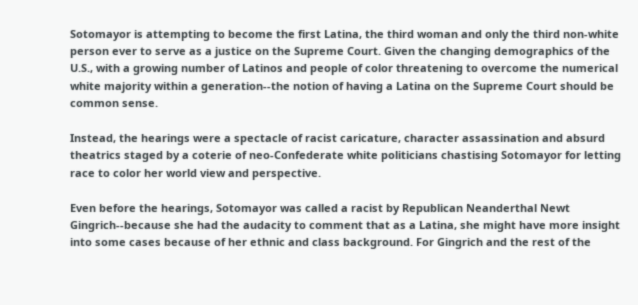Sotomayor is attempting to become the first Latina, the third woman and only the third non-white person ever to serve as a justice on the Supreme Court. Given the changing demographics of the U.S., with a growing number of Latinos and people of color threatening to overcome the numerical white majority within a generation--the notion of having a Latina on the Supreme Court should be common sense.

Instead, the hearings were a spectacle of racist caricature, character assassination and absurd theatrics staged by a coterie of neo-Confederate white politicians chastising Sotomayor for letting race to color her world view and perspective.

Even before the hearings, Sotomayor was called a racist by Republican Neanderthal Newt Gingrich--because she had the audacity to comment that as a Latina, she might have more insight into some cases because of her ethnic and class background. For Gingrich and the rest of the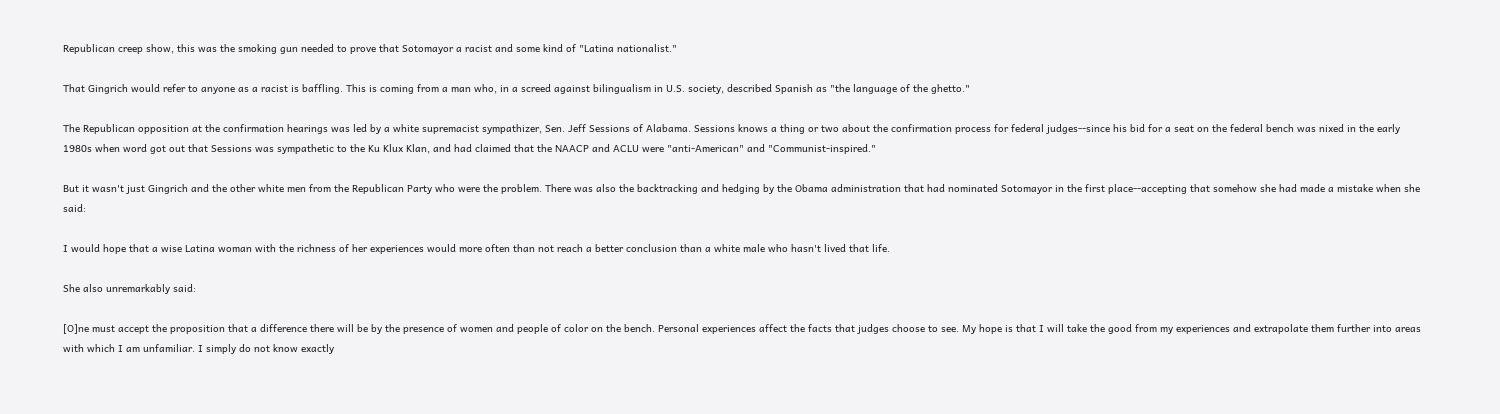Republican creep show, this was the smoking gun needed to prove that Sotomayor a racist and some kind of "Latina nationalist."

That Gingrich would refer to anyone as a racist is baffling. This is coming from a man who, in a screed against bilingualism in U.S. society, described Spanish as "the language of the ghetto."

The Republican opposition at the confirmation hearings was led by a white supremacist sympathizer, Sen. Jeff Sessions of Alabama. Sessions knows a thing or two about the confirmation process for federal judges--since his bid for a seat on the federal bench was nixed in the early 1980s when word got out that Sessions was sympathetic to the Ku Klux Klan, and had claimed that the NAACP and ACLU were "anti-American" and "Communist-inspired."

But it wasn't just Gingrich and the other white men from the Republican Party who were the problem. There was also the backtracking and hedging by the Obama administration that had nominated Sotomayor in the first place--accepting that somehow she had made a mistake when she said:

I would hope that a wise Latina woman with the richness of her experiences would more often than not reach a better conclusion than a white male who hasn't lived that life.

She also unremarkably said:

[O]ne must accept the proposition that a difference there will be by the presence of women and people of color on the bench. Personal experiences affect the facts that judges choose to see. My hope is that I will take the good from my experiences and extrapolate them further into areas with which I am unfamiliar. I simply do not know exactly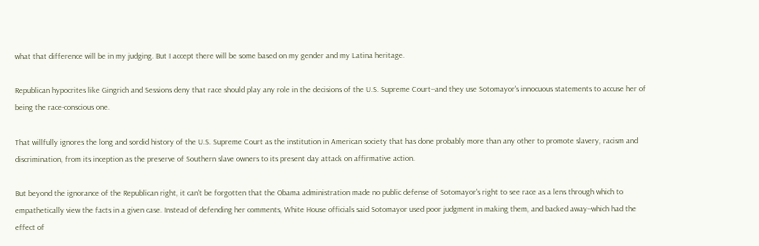what that difference will be in my judging. But I accept there will be some based on my gender and my Latina heritage.

Republican hypocrites like Gingrich and Sessions deny that race should play any role in the decisions of the U.S. Supreme Court--and they use Sotomayor's innocuous statements to accuse her of being the race-conscious one.

That willfully ignores the long and sordid history of the U.S. Supreme Court as the institution in American society that has done probably more than any other to promote slavery, racism and discrimination, from its inception as the preserve of Southern slave owners to its present day attack on affirmative action.

But beyond the ignorance of the Republican right, it can't be forgotten that the Obama administration made no public defense of Sotomayor's right to see race as a lens through which to empathetically view the facts in a given case. Instead of defending her comments, White House officials said Sotomayor used poor judgment in making them, and backed away--which had the effect of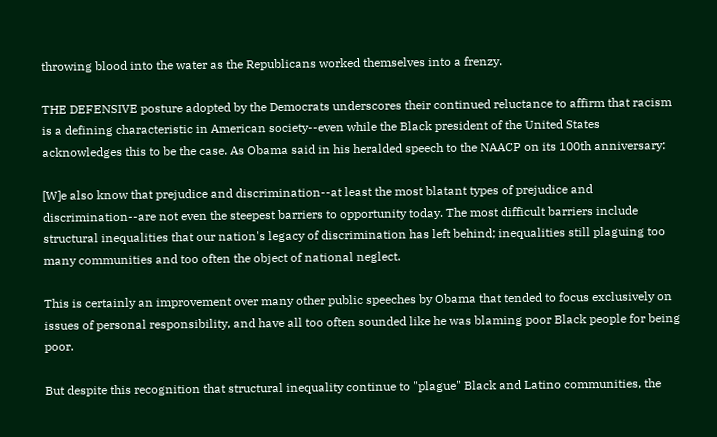throwing blood into the water as the Republicans worked themselves into a frenzy.

THE DEFENSIVE posture adopted by the Democrats underscores their continued reluctance to affirm that racism is a defining characteristic in American society--even while the Black president of the United States acknowledges this to be the case. As Obama said in his heralded speech to the NAACP on its 100th anniversary:

[W]e also know that prejudice and discrimination--at least the most blatant types of prejudice and discrimination--are not even the steepest barriers to opportunity today. The most difficult barriers include structural inequalities that our nation's legacy of discrimination has left behind; inequalities still plaguing too many communities and too often the object of national neglect.

This is certainly an improvement over many other public speeches by Obama that tended to focus exclusively on issues of personal responsibility, and have all too often sounded like he was blaming poor Black people for being poor.

But despite this recognition that structural inequality continue to "plague" Black and Latino communities, the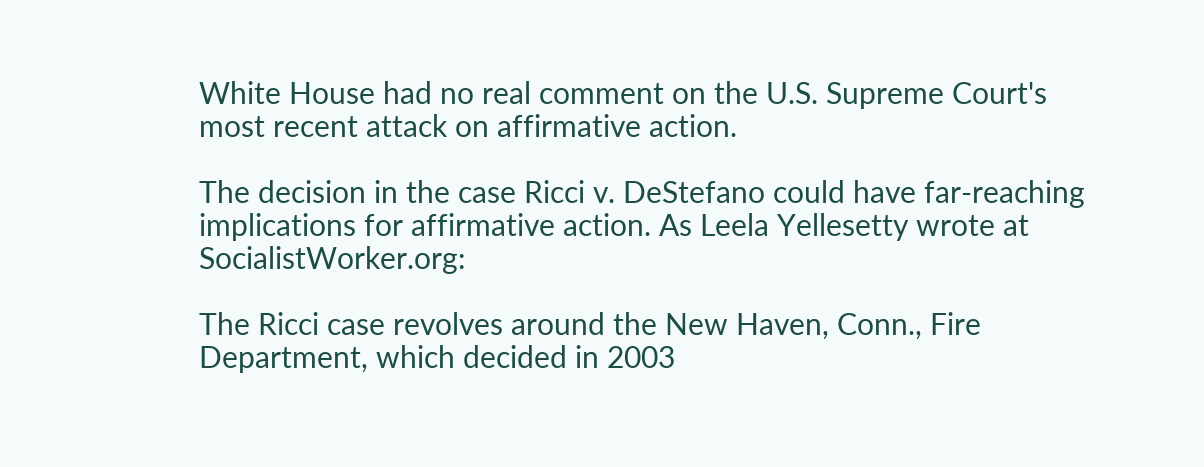White House had no real comment on the U.S. Supreme Court's most recent attack on affirmative action.

The decision in the case Ricci v. DeStefano could have far-reaching implications for affirmative action. As Leela Yellesetty wrote at SocialistWorker.org:

The Ricci case revolves around the New Haven, Conn., Fire Department, which decided in 2003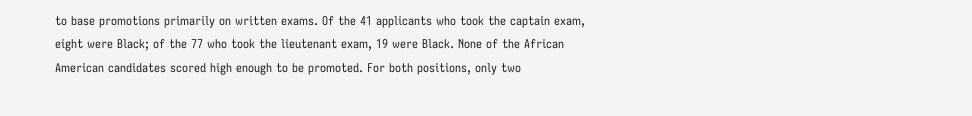to base promotions primarily on written exams. Of the 41 applicants who took the captain exam, eight were Black; of the 77 who took the lieutenant exam, 19 were Black. None of the African American candidates scored high enough to be promoted. For both positions, only two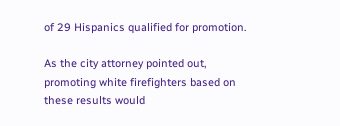of 29 Hispanics qualified for promotion.

As the city attorney pointed out, promoting white firefighters based on these results would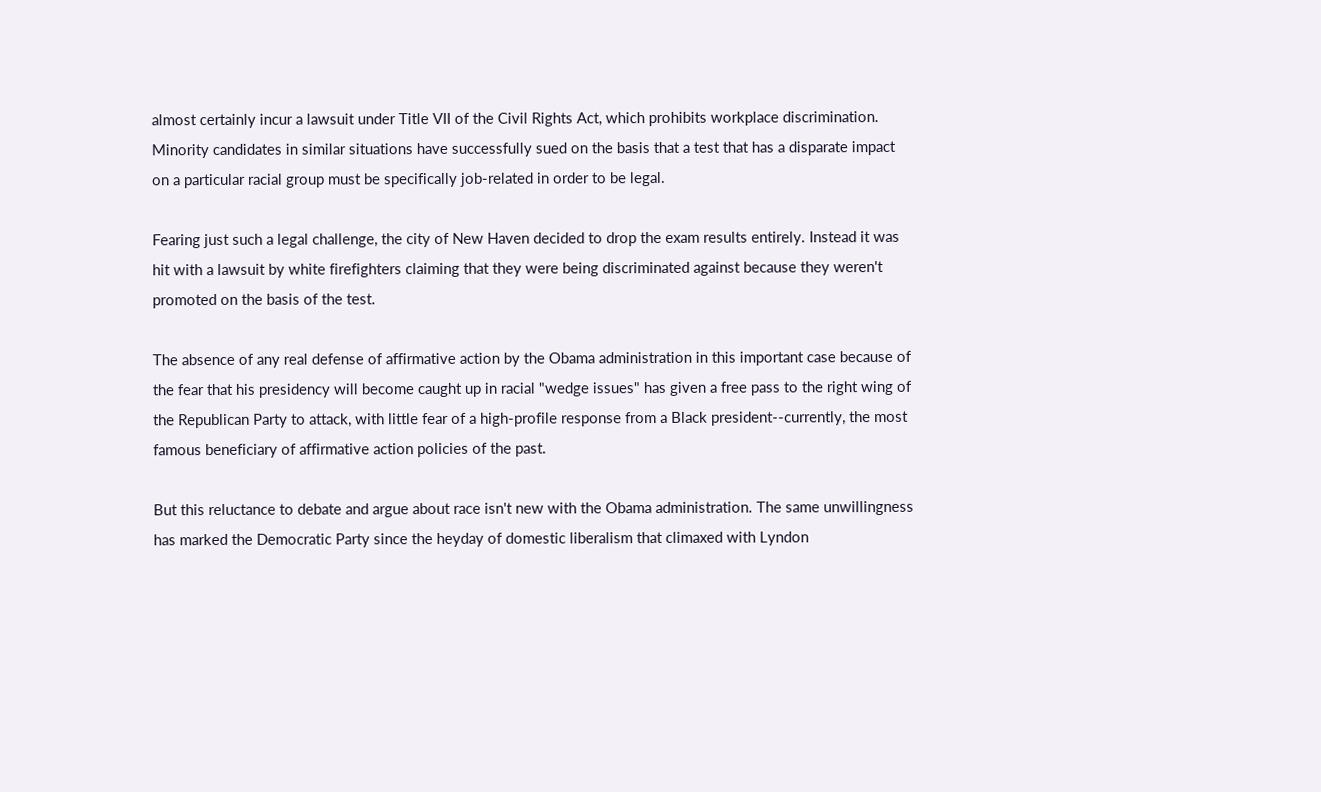almost certainly incur a lawsuit under Title VII of the Civil Rights Act, which prohibits workplace discrimination. Minority candidates in similar situations have successfully sued on the basis that a test that has a disparate impact on a particular racial group must be specifically job-related in order to be legal.

Fearing just such a legal challenge, the city of New Haven decided to drop the exam results entirely. Instead it was hit with a lawsuit by white firefighters claiming that they were being discriminated against because they weren't promoted on the basis of the test.

The absence of any real defense of affirmative action by the Obama administration in this important case because of the fear that his presidency will become caught up in racial "wedge issues" has given a free pass to the right wing of the Republican Party to attack, with little fear of a high-profile response from a Black president--currently, the most famous beneficiary of affirmative action policies of the past.

But this reluctance to debate and argue about race isn't new with the Obama administration. The same unwillingness has marked the Democratic Party since the heyday of domestic liberalism that climaxed with Lyndon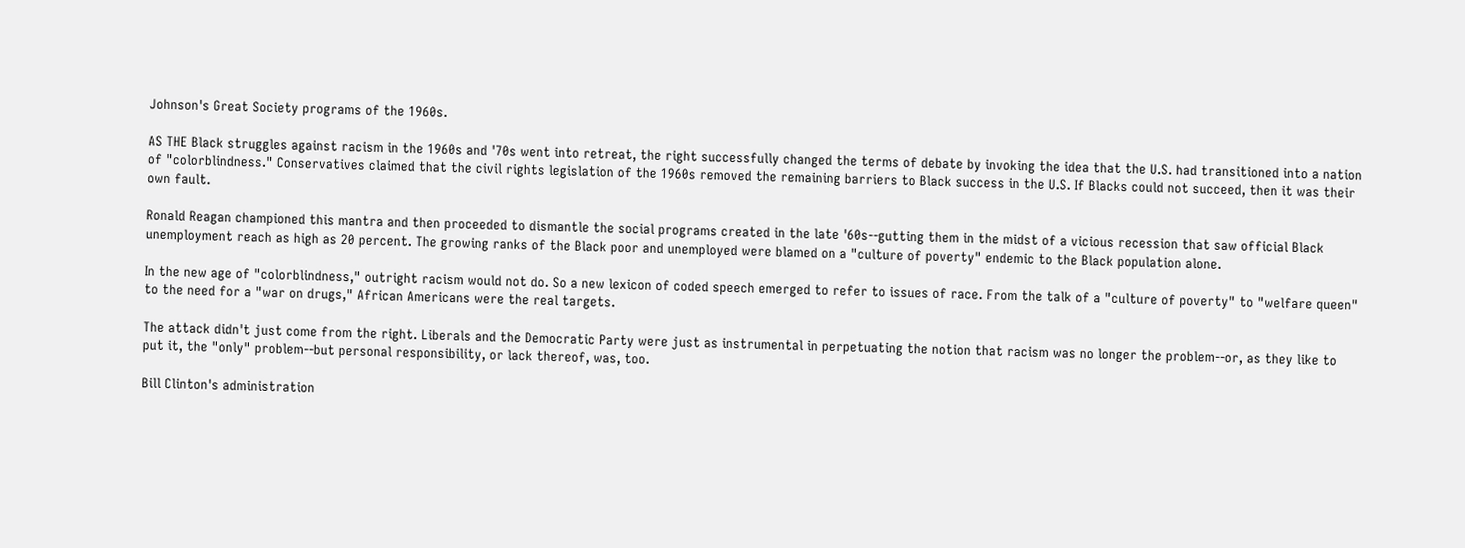Johnson's Great Society programs of the 1960s.

AS THE Black struggles against racism in the 1960s and '70s went into retreat, the right successfully changed the terms of debate by invoking the idea that the U.S. had transitioned into a nation of "colorblindness." Conservatives claimed that the civil rights legislation of the 1960s removed the remaining barriers to Black success in the U.S. If Blacks could not succeed, then it was their own fault.

Ronald Reagan championed this mantra and then proceeded to dismantle the social programs created in the late '60s--gutting them in the midst of a vicious recession that saw official Black unemployment reach as high as 20 percent. The growing ranks of the Black poor and unemployed were blamed on a "culture of poverty" endemic to the Black population alone.

In the new age of "colorblindness," outright racism would not do. So a new lexicon of coded speech emerged to refer to issues of race. From the talk of a "culture of poverty" to "welfare queen" to the need for a "war on drugs," African Americans were the real targets.

The attack didn't just come from the right. Liberals and the Democratic Party were just as instrumental in perpetuating the notion that racism was no longer the problem--or, as they like to put it, the "only" problem--but personal responsibility, or lack thereof, was, too.

Bill Clinton's administration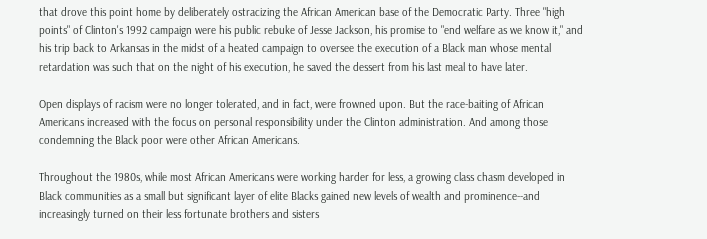that drove this point home by deliberately ostracizing the African American base of the Democratic Party. Three "high points" of Clinton's 1992 campaign were his public rebuke of Jesse Jackson, his promise to "end welfare as we know it," and his trip back to Arkansas in the midst of a heated campaign to oversee the execution of a Black man whose mental retardation was such that on the night of his execution, he saved the dessert from his last meal to have later.

Open displays of racism were no longer tolerated, and in fact, were frowned upon. But the race-baiting of African Americans increased with the focus on personal responsibility under the Clinton administration. And among those condemning the Black poor were other African Americans.

Throughout the 1980s, while most African Americans were working harder for less, a growing class chasm developed in Black communities as a small but significant layer of elite Blacks gained new levels of wealth and prominence--and increasingly turned on their less fortunate brothers and sisters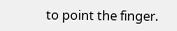to point the finger.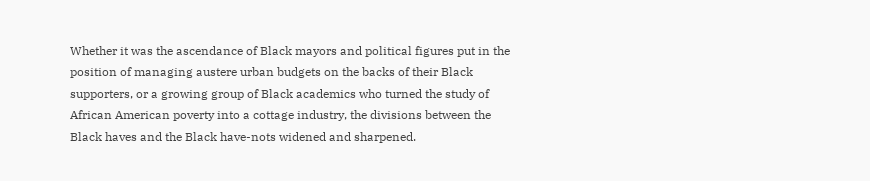Whether it was the ascendance of Black mayors and political figures put in the position of managing austere urban budgets on the backs of their Black supporters, or a growing group of Black academics who turned the study of African American poverty into a cottage industry, the divisions between the Black haves and the Black have-nots widened and sharpened.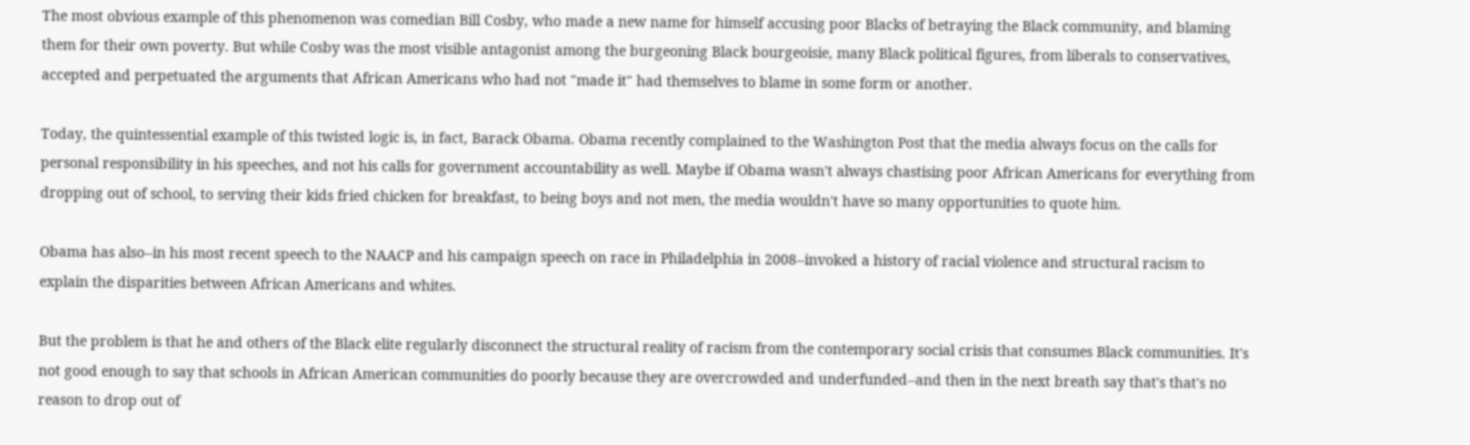The most obvious example of this phenomenon was comedian Bill Cosby, who made a new name for himself accusing poor Blacks of betraying the Black community, and blaming them for their own poverty. But while Cosby was the most visible antagonist among the burgeoning Black bourgeoisie, many Black political figures, from liberals to conservatives, accepted and perpetuated the arguments that African Americans who had not "made it" had themselves to blame in some form or another.

Today, the quintessential example of this twisted logic is, in fact, Barack Obama. Obama recently complained to the Washington Post that the media always focus on the calls for personal responsibility in his speeches, and not his calls for government accountability as well. Maybe if Obama wasn't always chastising poor African Americans for everything from dropping out of school, to serving their kids fried chicken for breakfast, to being boys and not men, the media wouldn't have so many opportunities to quote him.

Obama has also--in his most recent speech to the NAACP and his campaign speech on race in Philadelphia in 2008--invoked a history of racial violence and structural racism to explain the disparities between African Americans and whites.

But the problem is that he and others of the Black elite regularly disconnect the structural reality of racism from the contemporary social crisis that consumes Black communities. It's not good enough to say that schools in African American communities do poorly because they are overcrowded and underfunded--and then in the next breath say that's that's no reason to drop out of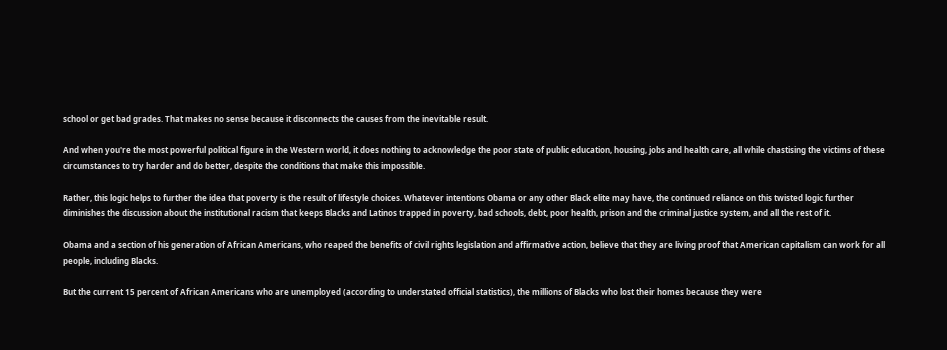school or get bad grades. That makes no sense because it disconnects the causes from the inevitable result.

And when you're the most powerful political figure in the Western world, it does nothing to acknowledge the poor state of public education, housing, jobs and health care, all while chastising the victims of these circumstances to try harder and do better, despite the conditions that make this impossible.

Rather, this logic helps to further the idea that poverty is the result of lifestyle choices. Whatever intentions Obama or any other Black elite may have, the continued reliance on this twisted logic further diminishes the discussion about the institutional racism that keeps Blacks and Latinos trapped in poverty, bad schools, debt, poor health, prison and the criminal justice system, and all the rest of it.

Obama and a section of his generation of African Americans, who reaped the benefits of civil rights legislation and affirmative action, believe that they are living proof that American capitalism can work for all people, including Blacks.

But the current 15 percent of African Americans who are unemployed (according to understated official statistics), the millions of Blacks who lost their homes because they were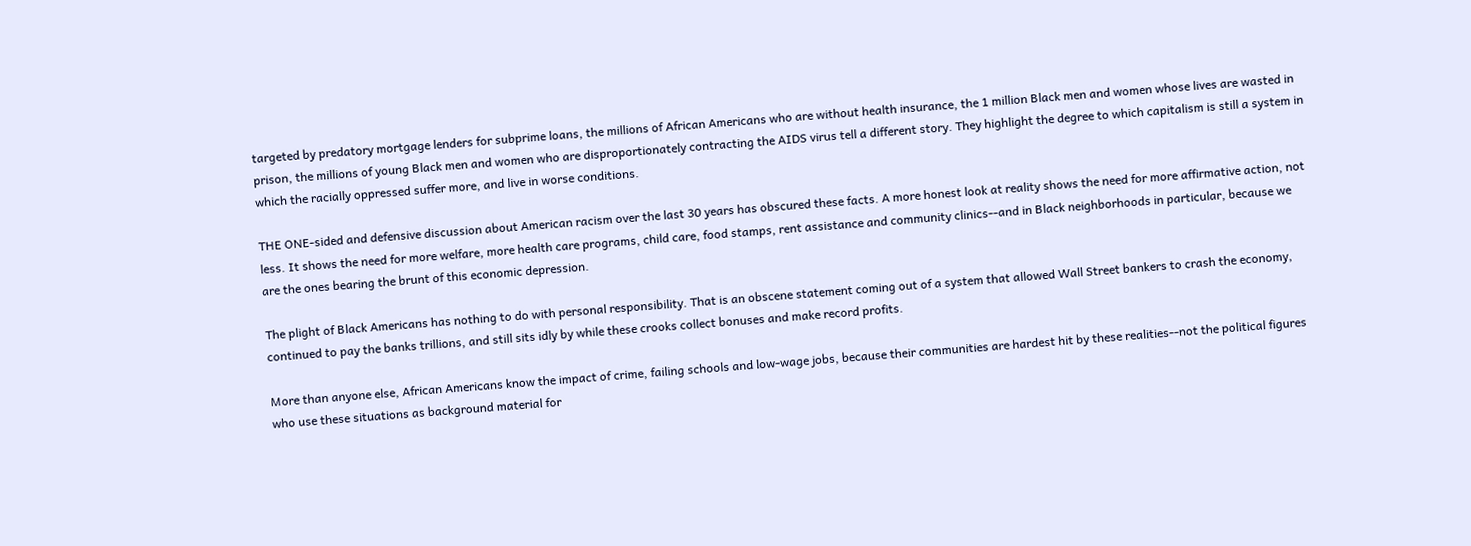targeted by predatory mortgage lenders for subprime loans, the millions of African Americans who are without health insurance, the 1 million Black men and women whose lives are wasted in prison, the millions of young Black men and women who are disproportionately contracting the AIDS virus tell a different story. They highlight the degree to which capitalism is still a system in which the racially oppressed suffer more, and live in worse conditions.

THE ONE-sided and defensive discussion about American racism over the last 30 years has obscured these facts. A more honest look at reality shows the need for more affirmative action, not less. It shows the need for more welfare, more health care programs, child care, food stamps, rent assistance and community clinics--and in Black neighborhoods in particular, because we are the ones bearing the brunt of this economic depression.

The plight of Black Americans has nothing to do with personal responsibility. That is an obscene statement coming out of a system that allowed Wall Street bankers to crash the economy, continued to pay the banks trillions, and still sits idly by while these crooks collect bonuses and make record profits.

More than anyone else, African Americans know the impact of crime, failing schools and low-wage jobs, because their communities are hardest hit by these realities--not the political figures who use these situations as background material for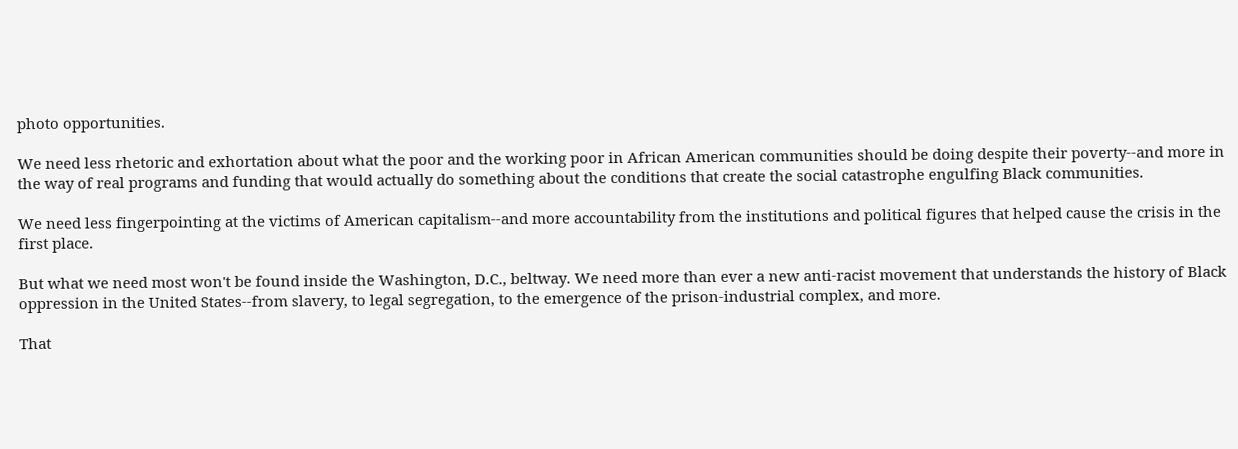photo opportunities.

We need less rhetoric and exhortation about what the poor and the working poor in African American communities should be doing despite their poverty--and more in the way of real programs and funding that would actually do something about the conditions that create the social catastrophe engulfing Black communities.

We need less fingerpointing at the victims of American capitalism--and more accountability from the institutions and political figures that helped cause the crisis in the first place.

But what we need most won't be found inside the Washington, D.C., beltway. We need more than ever a new anti-racist movement that understands the history of Black oppression in the United States--from slavery, to legal segregation, to the emergence of the prison-industrial complex, and more.

That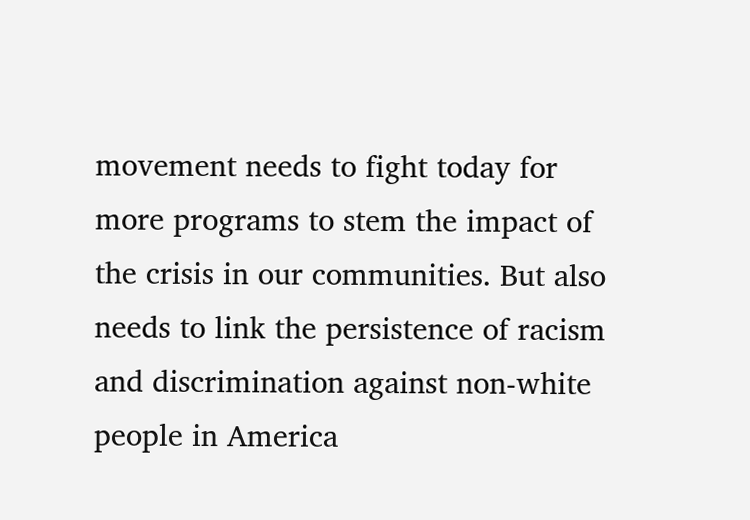movement needs to fight today for more programs to stem the impact of the crisis in our communities. But also needs to link the persistence of racism and discrimination against non-white people in America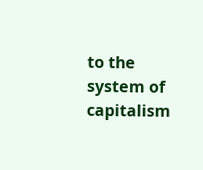to the system of capitalism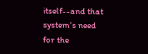itself--and that system's need for the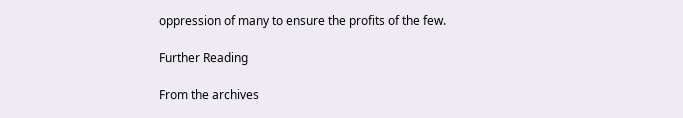oppression of many to ensure the profits of the few.

Further Reading

From the archives